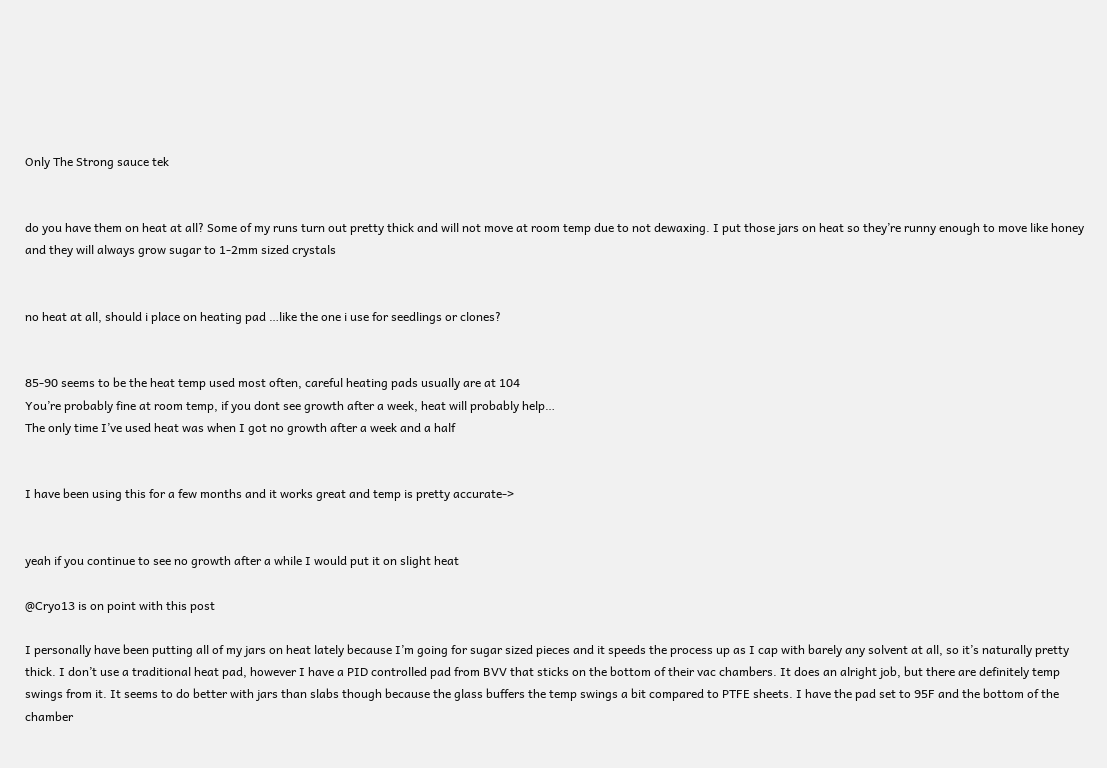Only The Strong sauce tek


do you have them on heat at all? Some of my runs turn out pretty thick and will not move at room temp due to not dewaxing. I put those jars on heat so they’re runny enough to move like honey and they will always grow sugar to 1-2mm sized crystals


no heat at all, should i place on heating pad …like the one i use for seedlings or clones?


85-90 seems to be the heat temp used most often, careful heating pads usually are at 104
You’re probably fine at room temp, if you dont see growth after a week, heat will probably help…
The only time I’ve used heat was when I got no growth after a week and a half


I have been using this for a few months and it works great and temp is pretty accurate->


yeah if you continue to see no growth after a while I would put it on slight heat

@Cryo13 is on point with this post

I personally have been putting all of my jars on heat lately because I’m going for sugar sized pieces and it speeds the process up as I cap with barely any solvent at all, so it’s naturally pretty thick. I don’t use a traditional heat pad, however I have a PID controlled pad from BVV that sticks on the bottom of their vac chambers. It does an alright job, but there are definitely temp swings from it. It seems to do better with jars than slabs though because the glass buffers the temp swings a bit compared to PTFE sheets. I have the pad set to 95F and the bottom of the chamber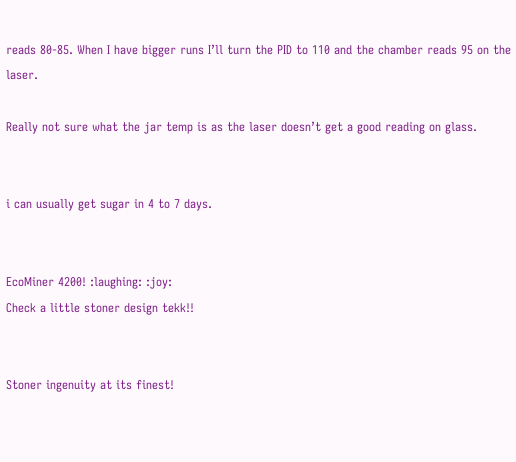reads 80-85. When I have bigger runs I’ll turn the PID to 110 and the chamber reads 95 on the laser.

Really not sure what the jar temp is as the laser doesn’t get a good reading on glass.


i can usually get sugar in 4 to 7 days.


EcoMiner 4200! :laughing: :joy:
Check a little stoner design tekk!!


Stoner ingenuity at its finest!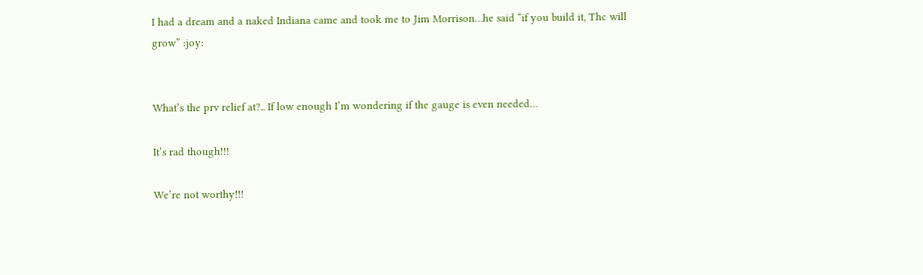I had a dream and a naked Indiana came and took me to Jim Morrison…he said “if you build it, Thc will grow” :joy:


What’s the prv relief at?.. If low enough I’m wondering if the gauge is even needed…

It’s rad though!!!

We’re not worthy!!!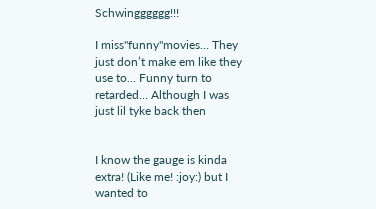Schwingggggg!!!

I miss"funny"movies… They just don’t make em like they use to… Funny turn to retarded… Although I was just lil tyke back then


I know the gauge is kinda extra! (Like me! :joy:) but I wanted to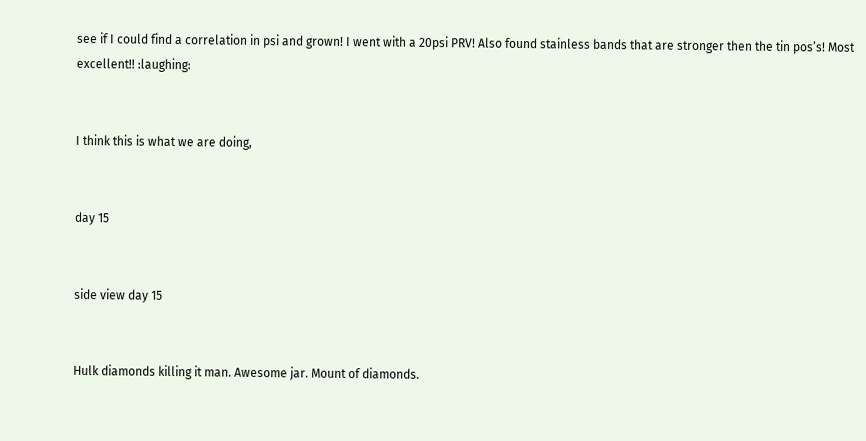see if I could find a correlation in psi and grown! I went with a 20psi PRV! Also found stainless bands that are stronger then the tin pos’s! Most excellent!! :laughing:


I think this is what we are doing,


day 15


side view day 15


Hulk diamonds killing it man. Awesome jar. Mount of diamonds.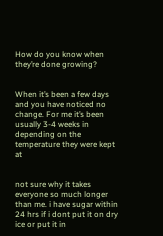How do you know when they’re done growing?


When it’s been a few days and you have noticed no change. For me it’s been usually 3-4 weeks in depending on the temperature they were kept at


not sure why it takes everyone so much longer than me. i have sugar within 24 hrs if i dont put it on dry ice or put it in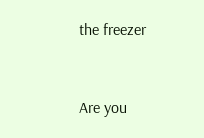the freezer


Are you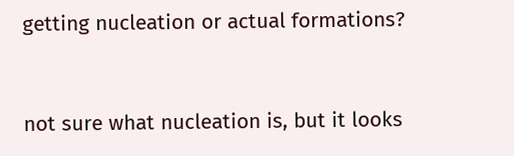getting nucleation or actual formations?


not sure what nucleation is, but it looks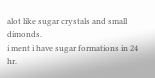alot like sugar crystals and small dimonds.
i ment i have sugar formations in 24 hr.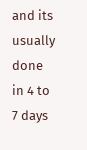and its usually done in 4 to 7 days